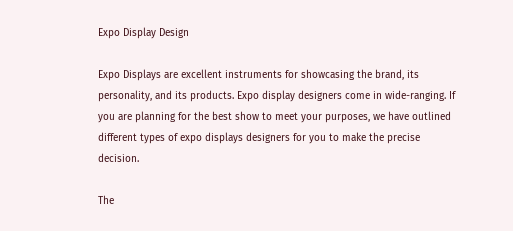Expo Display Design

Expo Displays are excellent instruments for showcasing the brand, its personality, and its products. Expo display designers come in wide-ranging. If you are planning for the best show to meet your purposes, we have outlined different types of expo displays designers for you to make the precise decision.

The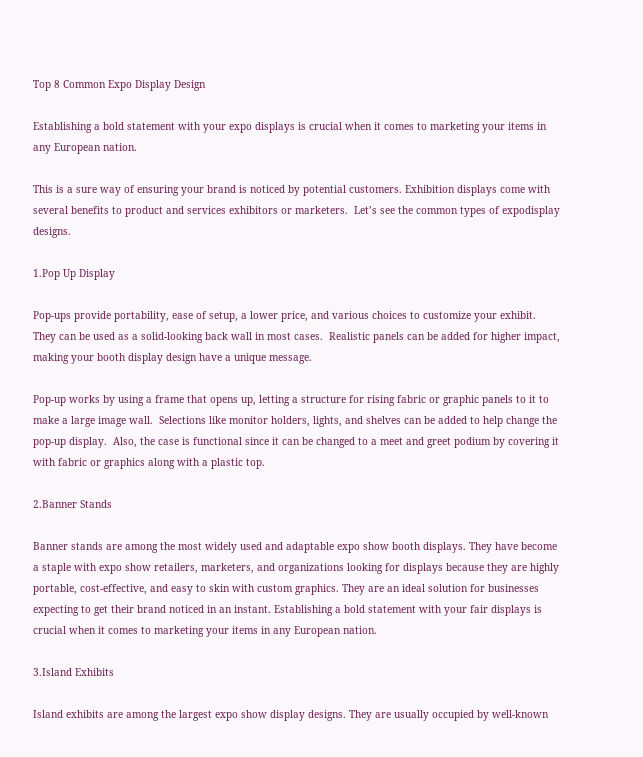Top 8 Common Expo Display Design

Establishing a bold statement with your expo displays is crucial when it comes to marketing your items in any European nation.

This is a sure way of ensuring your brand is noticed by potential customers. Exhibition displays come with several benefits to product and services exhibitors or marketers.  Let’s see the common types of expodisplay designs.

1.Pop Up Display

Pop-ups provide portability, ease of setup, a lower price, and various choices to customize your exhibit.  They can be used as a solid-looking back wall in most cases.  Realistic panels can be added for higher impact, making your booth display design have a unique message.

Pop-up works by using a frame that opens up, letting a structure for rising fabric or graphic panels to it to make a large image wall.  Selections like monitor holders, lights, and shelves can be added to help change the pop-up display.  Also, the case is functional since it can be changed to a meet and greet podium by covering it with fabric or graphics along with a plastic top.

2.Banner Stands

Banner stands are among the most widely used and adaptable expo show booth displays. They have become a staple with expo show retailers, marketers, and organizations looking for displays because they are highly portable, cost-effective, and easy to skin with custom graphics. They are an ideal solution for businesses expecting to get their brand noticed in an instant. Establishing a bold statement with your fair displays is crucial when it comes to marketing your items in any European nation.

3.Island Exhibits

Island exhibits are among the largest expo show display designs. They are usually occupied by well-known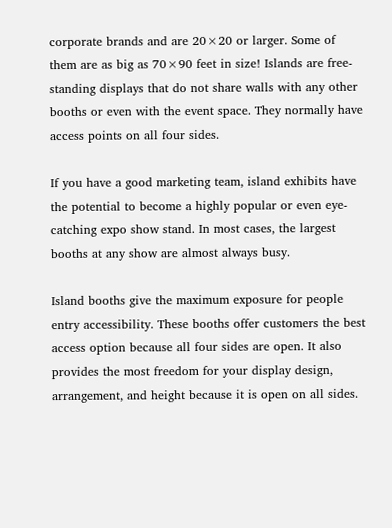corporate brands and are 20×20 or larger. Some of them are as big as 70×90 feet in size! Islands are free-standing displays that do not share walls with any other booths or even with the event space. They normally have access points on all four sides.

If you have a good marketing team, island exhibits have the potential to become a highly popular or even eye-catching expo show stand. In most cases, the largest booths at any show are almost always busy.

Island booths give the maximum exposure for people entry accessibility. These booths offer customers the best access option because all four sides are open. It also provides the most freedom for your display design, arrangement, and height because it is open on all sides.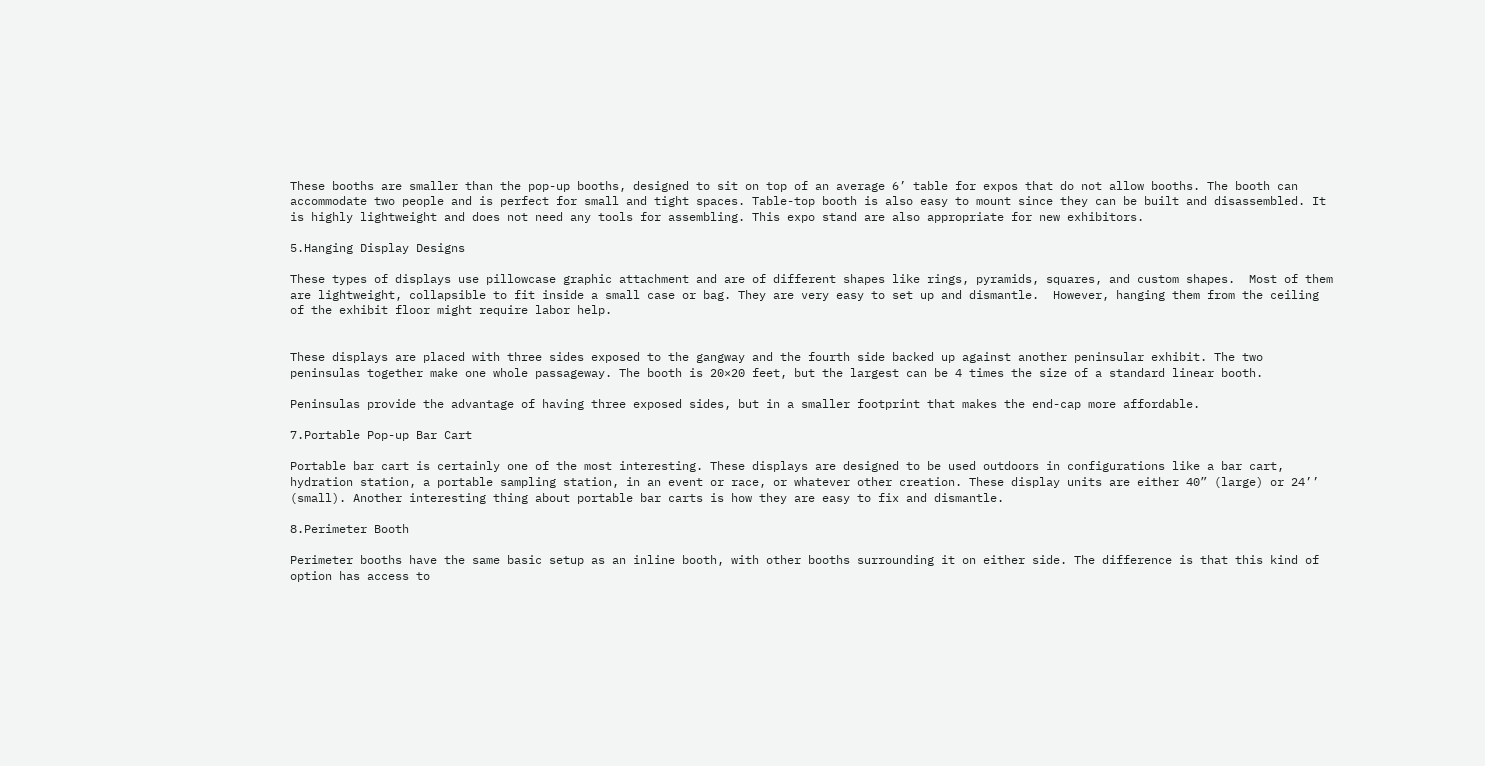These booths are smaller than the pop-up booths, designed to sit on top of an average 6’ table for expos that do not allow booths. The booth can accommodate two people and is perfect for small and tight spaces. Table-top booth is also easy to mount since they can be built and disassembled. It is highly lightweight and does not need any tools for assembling. This expo stand are also appropriate for new exhibitors.

5.Hanging Display Designs

These types of displays use pillowcase graphic attachment and are of different shapes like rings, pyramids, squares, and custom shapes.  Most of them are lightweight, collapsible to fit inside a small case or bag. They are very easy to set up and dismantle.  However, hanging them from the ceiling of the exhibit floor might require labor help.


These displays are placed with three sides exposed to the gangway and the fourth side backed up against another peninsular exhibit. The two peninsulas together make one whole passageway. The booth is 20×20 feet, but the largest can be 4 times the size of a standard linear booth.

Peninsulas provide the advantage of having three exposed sides, but in a smaller footprint that makes the end-cap more affordable.

7.Portable Pop-up Bar Cart

Portable bar cart is certainly one of the most interesting. These displays are designed to be used outdoors in configurations like a bar cart, hydration station, a portable sampling station, in an event or race, or whatever other creation. These display units are either 40” (large) or 24’’ (small). Another interesting thing about portable bar carts is how they are easy to fix and dismantle.

8.Perimeter Booth

Perimeter booths have the same basic setup as an inline booth, with other booths surrounding it on either side. The difference is that this kind of option has access to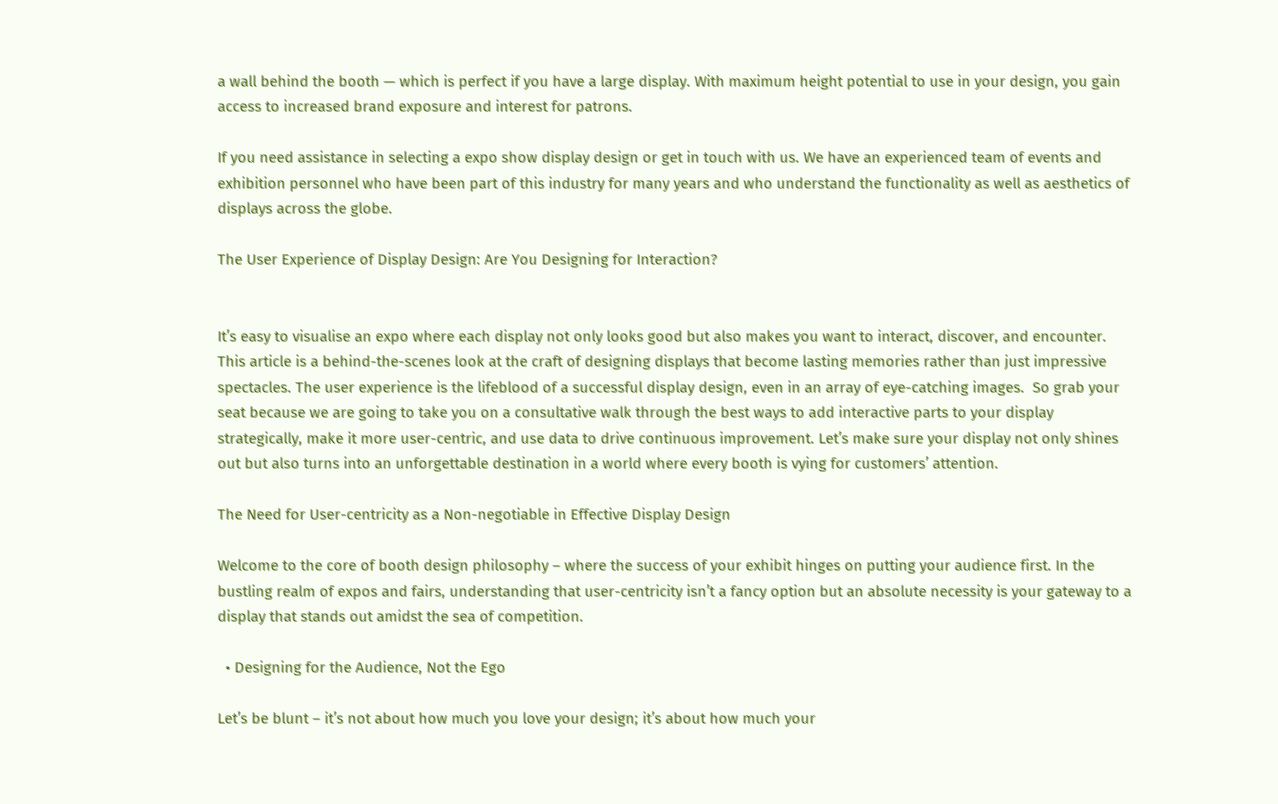a wall behind the booth — which is perfect if you have a large display. With maximum height potential to use in your design, you gain access to increased brand exposure and interest for patrons.

If you need assistance in selecting a expo show display design or get in touch with us. We have an experienced team of events and exhibition personnel who have been part of this industry for many years and who understand the functionality as well as aesthetics of displays across the globe.

The User Experience of Display Design: Are You Designing for Interaction?


It’s easy to visualise an expo where each display not only looks good but also makes you want to interact, discover, and encounter. This article is a behind-the-scenes look at the craft of designing displays that become lasting memories rather than just impressive spectacles. The user experience is the lifeblood of a successful display design, even in an array of eye-catching images.  So grab your seat because we are going to take you on a consultative walk through the best ways to add interactive parts to your display strategically, make it more user-centric, and use data to drive continuous improvement. Let’s make sure your display not only shines out but also turns into an unforgettable destination in a world where every booth is vying for customers’ attention.

The Need for User-centricity as a Non-negotiable in Effective Display Design

Welcome to the core of booth design philosophy – where the success of your exhibit hinges on putting your audience first. In the bustling realm of expos and fairs, understanding that user-centricity isn’t a fancy option but an absolute necessity is your gateway to a display that stands out amidst the sea of competition.

  • Designing for the Audience, Not the Ego

Let’s be blunt – it’s not about how much you love your design; it’s about how much your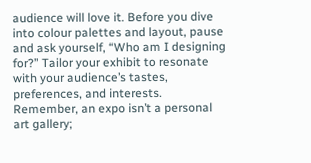audience will love it. Before you dive into colour palettes and layout, pause and ask yourself, “Who am I designing for?” Tailor your exhibit to resonate with your audience’s tastes, preferences, and interests. Remember, an expo isn’t a personal art gallery;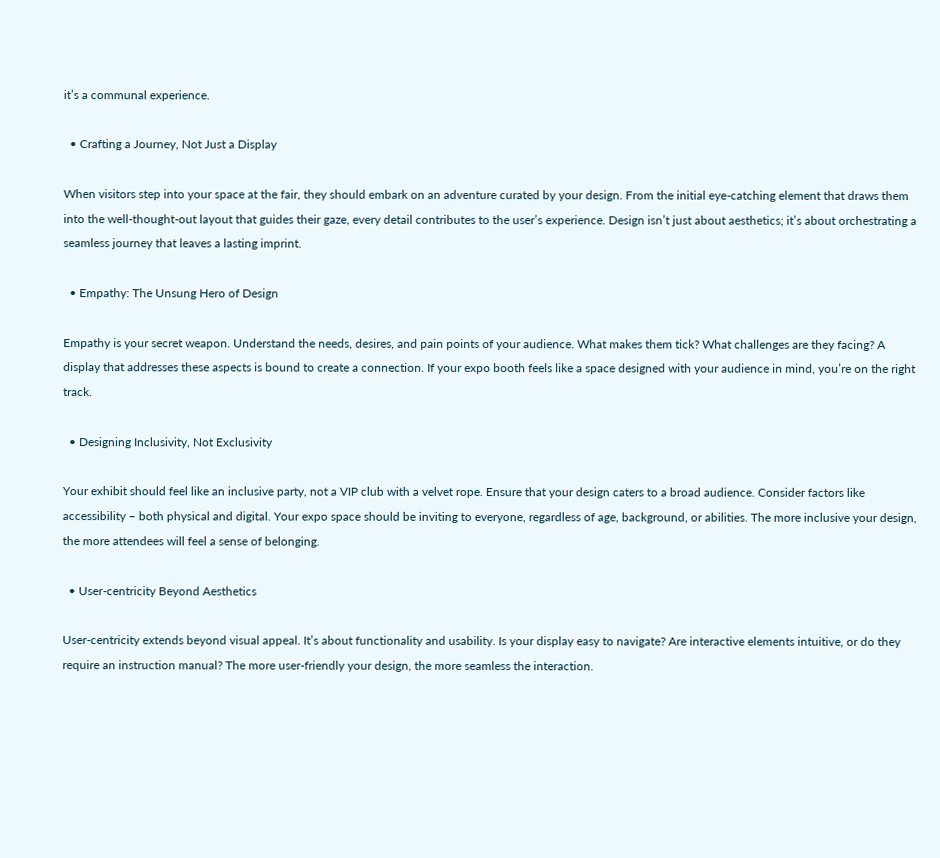it’s a communal experience.

  • Crafting a Journey, Not Just a Display

When visitors step into your space at the fair, they should embark on an adventure curated by your design. From the initial eye-catching element that draws them into the well-thought-out layout that guides their gaze, every detail contributes to the user’s experience. Design isn’t just about aesthetics; it’s about orchestrating a seamless journey that leaves a lasting imprint.

  • Empathy: The Unsung Hero of Design

Empathy is your secret weapon. Understand the needs, desires, and pain points of your audience. What makes them tick? What challenges are they facing? A display that addresses these aspects is bound to create a connection. If your expo booth feels like a space designed with your audience in mind, you’re on the right track.

  • Designing Inclusivity, Not Exclusivity

Your exhibit should feel like an inclusive party, not a VIP club with a velvet rope. Ensure that your design caters to a broad audience. Consider factors like accessibility – both physical and digital. Your expo space should be inviting to everyone, regardless of age, background, or abilities. The more inclusive your design, the more attendees will feel a sense of belonging.

  • User-centricity Beyond Aesthetics

User-centricity extends beyond visual appeal. It’s about functionality and usability. Is your display easy to navigate? Are interactive elements intuitive, or do they require an instruction manual? The more user-friendly your design, the more seamless the interaction.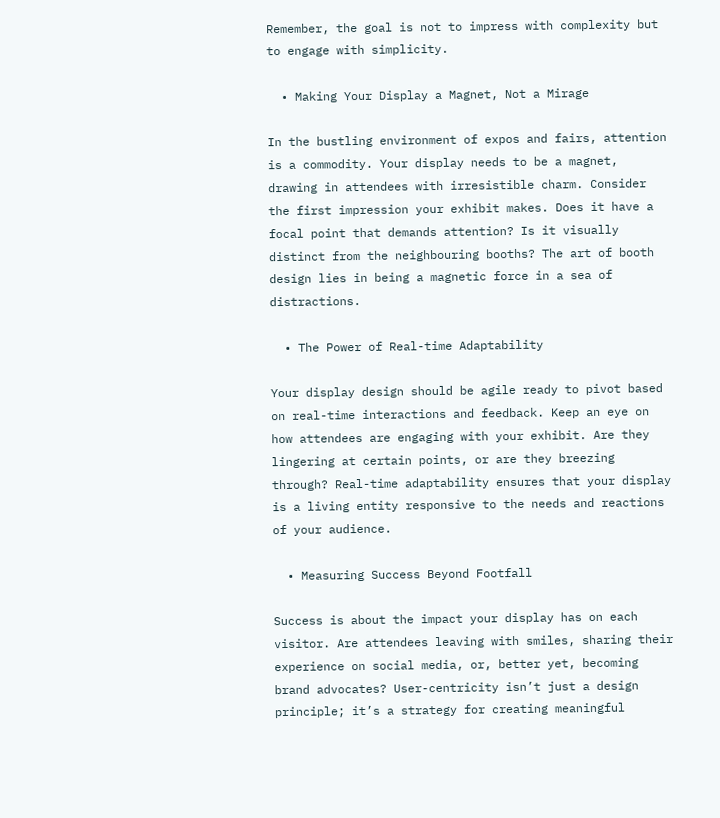Remember, the goal is not to impress with complexity but to engage with simplicity.

  • Making Your Display a Magnet, Not a Mirage

In the bustling environment of expos and fairs, attention is a commodity. Your display needs to be a magnet, drawing in attendees with irresistible charm. Consider the first impression your exhibit makes. Does it have a focal point that demands attention? Is it visually distinct from the neighbouring booths? The art of booth design lies in being a magnetic force in a sea of distractions.

  • The Power of Real-time Adaptability

Your display design should be agile ready to pivot based on real-time interactions and feedback. Keep an eye on how attendees are engaging with your exhibit. Are they lingering at certain points, or are they breezing through? Real-time adaptability ensures that your display is a living entity responsive to the needs and reactions of your audience.

  • Measuring Success Beyond Footfall

Success is about the impact your display has on each visitor. Are attendees leaving with smiles, sharing their experience on social media, or, better yet, becoming brand advocates? User-centricity isn’t just a design principle; it’s a strategy for creating meaningful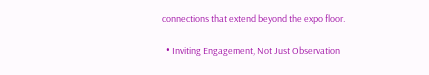connections that extend beyond the expo floor.

  • Inviting Engagement, Not Just Observation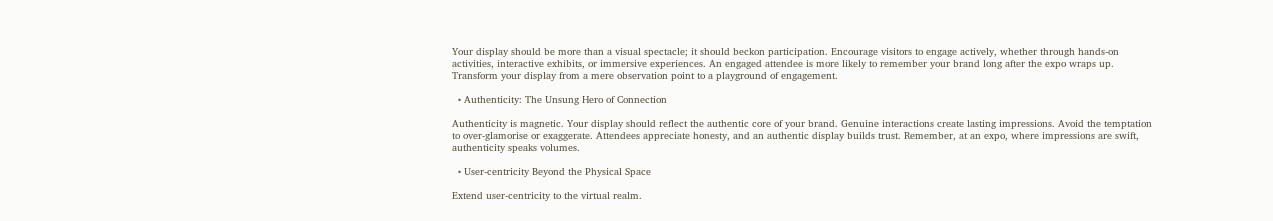Your display should be more than a visual spectacle; it should beckon participation. Encourage visitors to engage actively, whether through hands-on activities, interactive exhibits, or immersive experiences. An engaged attendee is more likely to remember your brand long after the expo wraps up. Transform your display from a mere observation point to a playground of engagement.

  • Authenticity: The Unsung Hero of Connection

Authenticity is magnetic. Your display should reflect the authentic core of your brand. Genuine interactions create lasting impressions. Avoid the temptation to over-glamorise or exaggerate. Attendees appreciate honesty, and an authentic display builds trust. Remember, at an expo, where impressions are swift, authenticity speaks volumes.

  • User-centricity Beyond the Physical Space

Extend user-centricity to the virtual realm.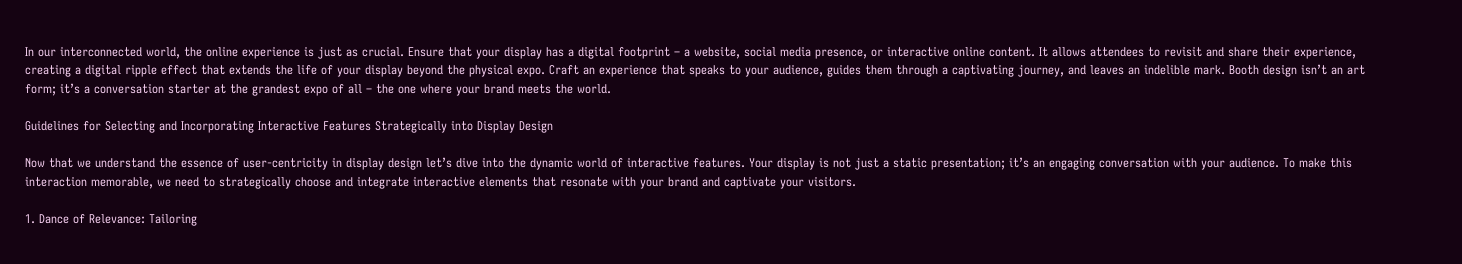In our interconnected world, the online experience is just as crucial. Ensure that your display has a digital footprint – a website, social media presence, or interactive online content. It allows attendees to revisit and share their experience, creating a digital ripple effect that extends the life of your display beyond the physical expo. Craft an experience that speaks to your audience, guides them through a captivating journey, and leaves an indelible mark. Booth design isn’t an art form; it’s a conversation starter at the grandest expo of all – the one where your brand meets the world.

Guidelines for Selecting and Incorporating Interactive Features Strategically into Display Design

Now that we understand the essence of user-centricity in display design let’s dive into the dynamic world of interactive features. Your display is not just a static presentation; it’s an engaging conversation with your audience. To make this interaction memorable, we need to strategically choose and integrate interactive elements that resonate with your brand and captivate your visitors.

1. Dance of Relevance: Tailoring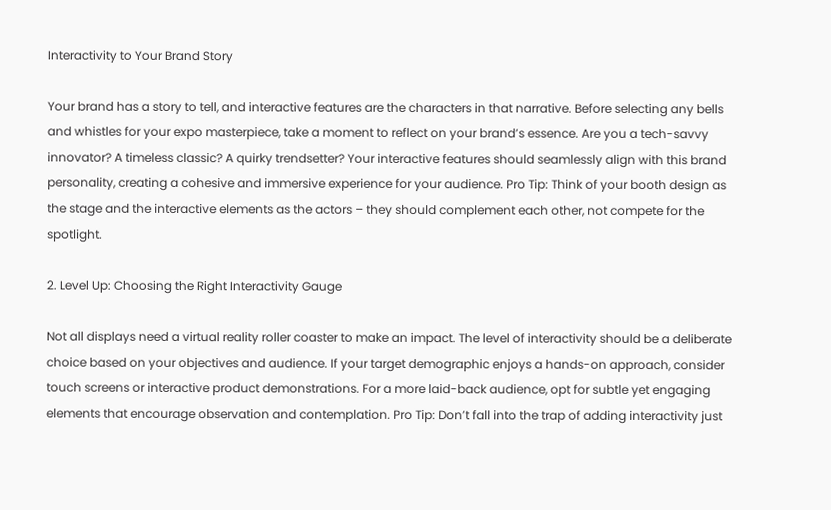Interactivity to Your Brand Story

Your brand has a story to tell, and interactive features are the characters in that narrative. Before selecting any bells and whistles for your expo masterpiece, take a moment to reflect on your brand’s essence. Are you a tech-savvy innovator? A timeless classic? A quirky trendsetter? Your interactive features should seamlessly align with this brand personality, creating a cohesive and immersive experience for your audience. Pro Tip: Think of your booth design as the stage and the interactive elements as the actors – they should complement each other, not compete for the spotlight.

2. Level Up: Choosing the Right Interactivity Gauge

Not all displays need a virtual reality roller coaster to make an impact. The level of interactivity should be a deliberate choice based on your objectives and audience. If your target demographic enjoys a hands-on approach, consider touch screens or interactive product demonstrations. For a more laid-back audience, opt for subtle yet engaging elements that encourage observation and contemplation. Pro Tip: Don’t fall into the trap of adding interactivity just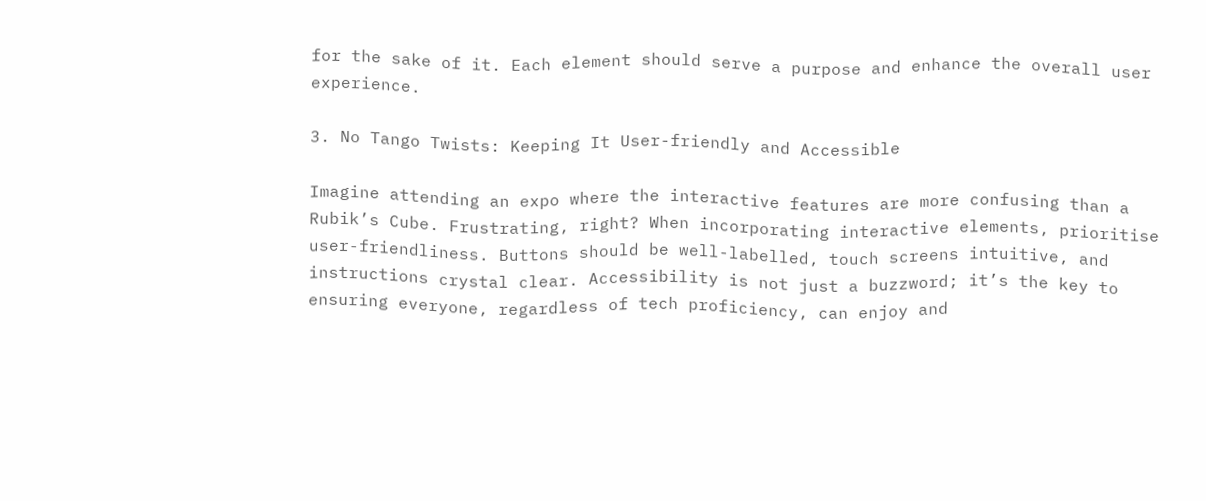for the sake of it. Each element should serve a purpose and enhance the overall user experience.

3. No Tango Twists: Keeping It User-friendly and Accessible

Imagine attending an expo where the interactive features are more confusing than a Rubik’s Cube. Frustrating, right? When incorporating interactive elements, prioritise user-friendliness. Buttons should be well-labelled, touch screens intuitive, and instructions crystal clear. Accessibility is not just a buzzword; it’s the key to ensuring everyone, regardless of tech proficiency, can enjoy and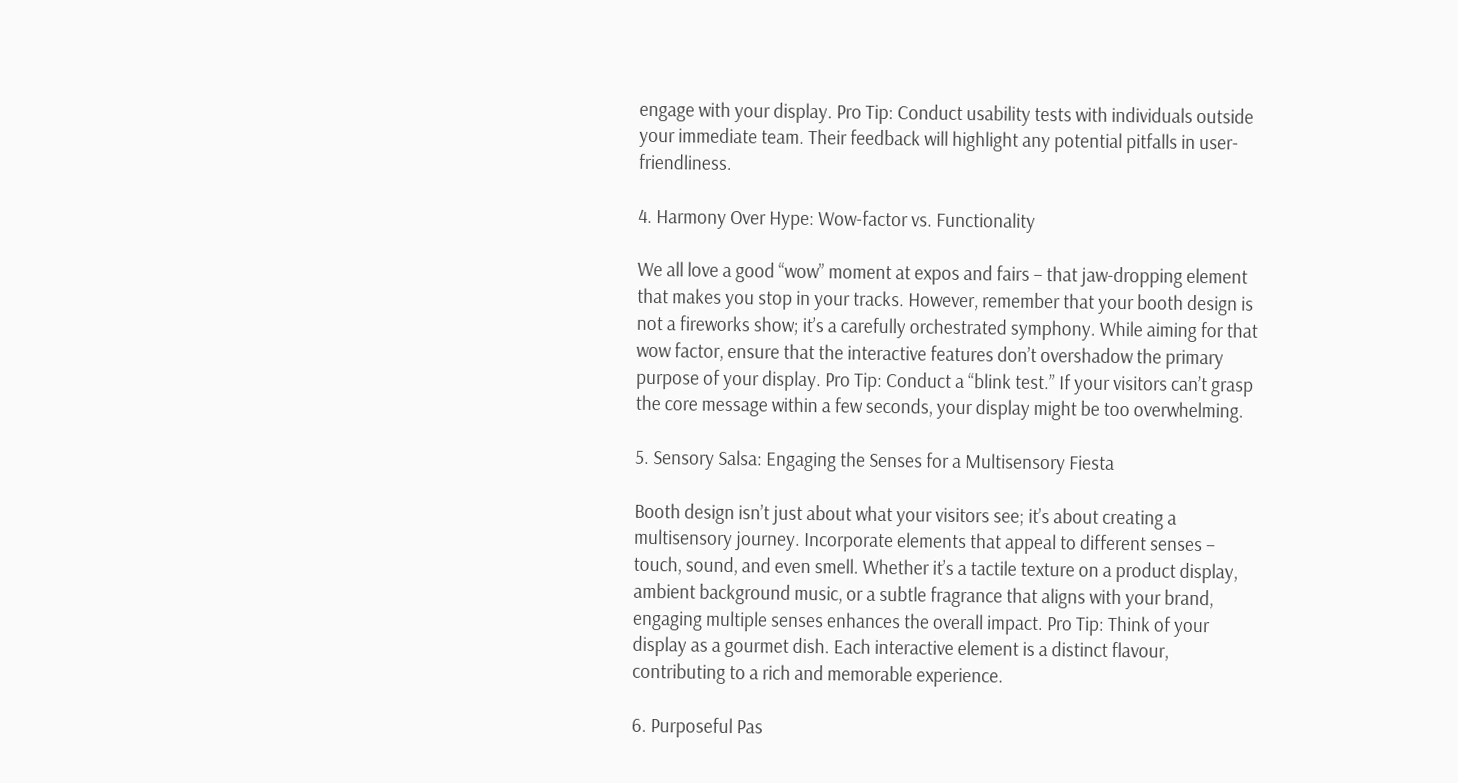engage with your display. Pro Tip: Conduct usability tests with individuals outside your immediate team. Their feedback will highlight any potential pitfalls in user-friendliness.

4. Harmony Over Hype: Wow-factor vs. Functionality

We all love a good “wow” moment at expos and fairs – that jaw-dropping element that makes you stop in your tracks. However, remember that your booth design is not a fireworks show; it’s a carefully orchestrated symphony. While aiming for that wow factor, ensure that the interactive features don’t overshadow the primary purpose of your display. Pro Tip: Conduct a “blink test.” If your visitors can’t grasp the core message within a few seconds, your display might be too overwhelming.

5. Sensory Salsa: Engaging the Senses for a Multisensory Fiesta

Booth design isn’t just about what your visitors see; it’s about creating a multisensory journey. Incorporate elements that appeal to different senses – touch, sound, and even smell. Whether it’s a tactile texture on a product display, ambient background music, or a subtle fragrance that aligns with your brand, engaging multiple senses enhances the overall impact. Pro Tip: Think of your display as a gourmet dish. Each interactive element is a distinct flavour, contributing to a rich and memorable experience.

6. Purposeful Pas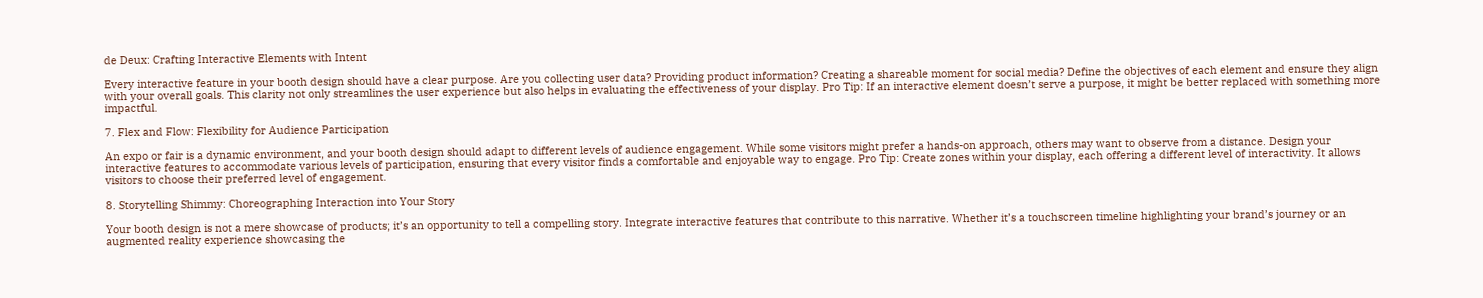de Deux: Crafting Interactive Elements with Intent

Every interactive feature in your booth design should have a clear purpose. Are you collecting user data? Providing product information? Creating a shareable moment for social media? Define the objectives of each element and ensure they align with your overall goals. This clarity not only streamlines the user experience but also helps in evaluating the effectiveness of your display. Pro Tip: If an interactive element doesn’t serve a purpose, it might be better replaced with something more impactful.

7. Flex and Flow: Flexibility for Audience Participation

An expo or fair is a dynamic environment, and your booth design should adapt to different levels of audience engagement. While some visitors might prefer a hands-on approach, others may want to observe from a distance. Design your interactive features to accommodate various levels of participation, ensuring that every visitor finds a comfortable and enjoyable way to engage. Pro Tip: Create zones within your display, each offering a different level of interactivity. It allows visitors to choose their preferred level of engagement.

8. Storytelling Shimmy: Choreographing Interaction into Your Story

Your booth design is not a mere showcase of products; it’s an opportunity to tell a compelling story. Integrate interactive features that contribute to this narrative. Whether it’s a touchscreen timeline highlighting your brand’s journey or an augmented reality experience showcasing the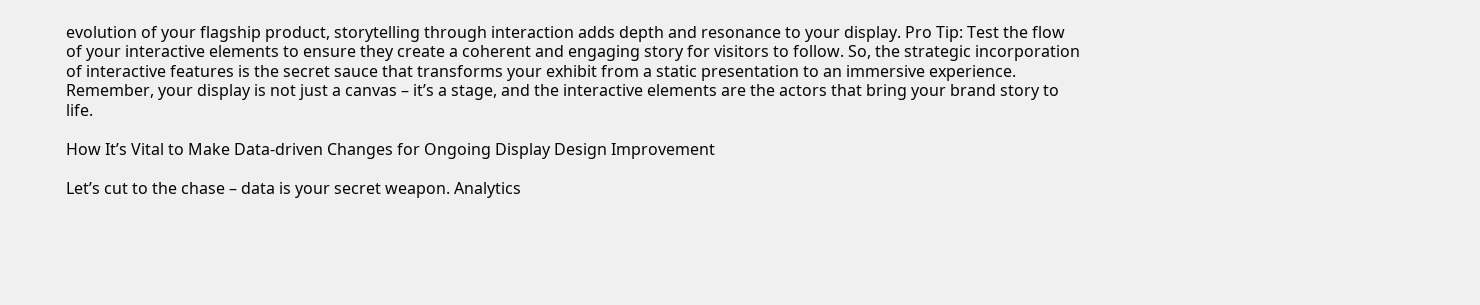evolution of your flagship product, storytelling through interaction adds depth and resonance to your display. Pro Tip: Test the flow of your interactive elements to ensure they create a coherent and engaging story for visitors to follow. So, the strategic incorporation of interactive features is the secret sauce that transforms your exhibit from a static presentation to an immersive experience. Remember, your display is not just a canvas – it’s a stage, and the interactive elements are the actors that bring your brand story to life.

How It’s Vital to Make Data-driven Changes for Ongoing Display Design Improvement

Let’s cut to the chase – data is your secret weapon. Analytics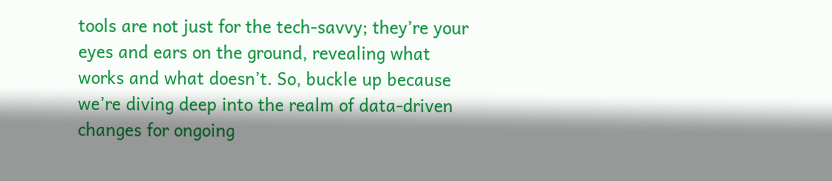tools are not just for the tech-savvy; they’re your eyes and ears on the ground, revealing what works and what doesn’t. So, buckle up because we’re diving deep into the realm of data-driven changes for ongoing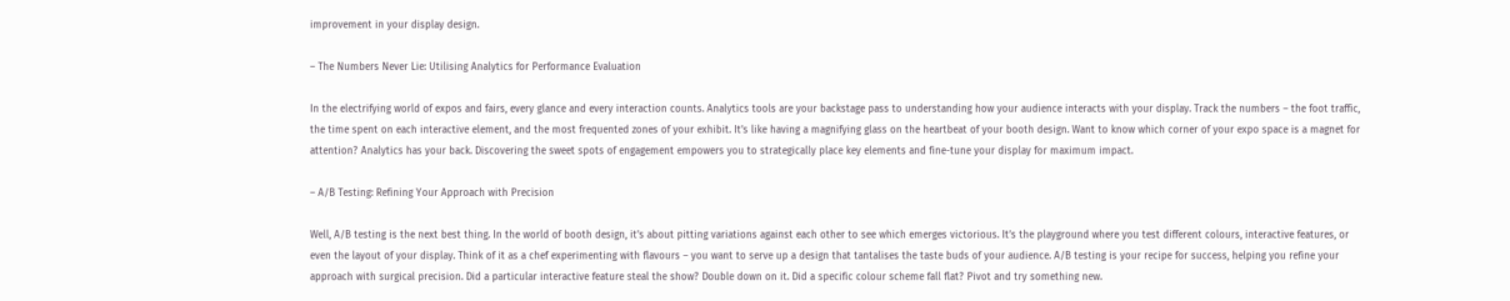improvement in your display design.

– The Numbers Never Lie: Utilising Analytics for Performance Evaluation

In the electrifying world of expos and fairs, every glance and every interaction counts. Analytics tools are your backstage pass to understanding how your audience interacts with your display. Track the numbers – the foot traffic, the time spent on each interactive element, and the most frequented zones of your exhibit. It’s like having a magnifying glass on the heartbeat of your booth design. Want to know which corner of your expo space is a magnet for attention? Analytics has your back. Discovering the sweet spots of engagement empowers you to strategically place key elements and fine-tune your display for maximum impact.

– A/B Testing: Refining Your Approach with Precision

Well, A/B testing is the next best thing. In the world of booth design, it’s about pitting variations against each other to see which emerges victorious. It’s the playground where you test different colours, interactive features, or even the layout of your display. Think of it as a chef experimenting with flavours – you want to serve up a design that tantalises the taste buds of your audience. A/B testing is your recipe for success, helping you refine your approach with surgical precision. Did a particular interactive feature steal the show? Double down on it. Did a specific colour scheme fall flat? Pivot and try something new.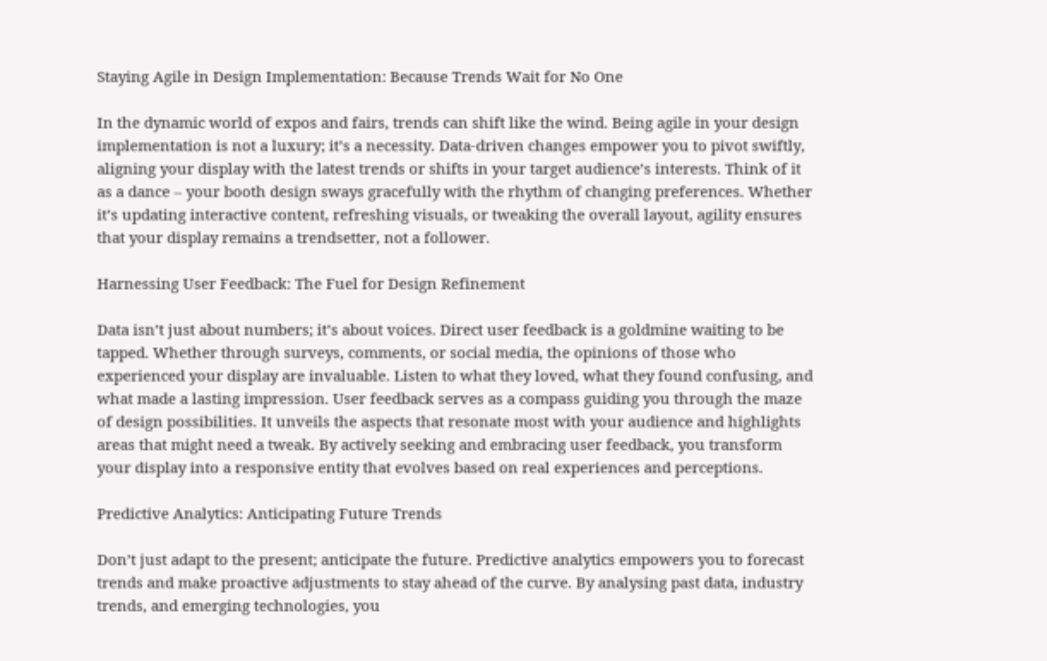Staying Agile in Design Implementation: Because Trends Wait for No One

In the dynamic world of expos and fairs, trends can shift like the wind. Being agile in your design implementation is not a luxury; it’s a necessity. Data-driven changes empower you to pivot swiftly, aligning your display with the latest trends or shifts in your target audience’s interests. Think of it as a dance – your booth design sways gracefully with the rhythm of changing preferences. Whether it’s updating interactive content, refreshing visuals, or tweaking the overall layout, agility ensures that your display remains a trendsetter, not a follower.

Harnessing User Feedback: The Fuel for Design Refinement

Data isn’t just about numbers; it’s about voices. Direct user feedback is a goldmine waiting to be tapped. Whether through surveys, comments, or social media, the opinions of those who experienced your display are invaluable. Listen to what they loved, what they found confusing, and what made a lasting impression. User feedback serves as a compass guiding you through the maze of design possibilities. It unveils the aspects that resonate most with your audience and highlights areas that might need a tweak. By actively seeking and embracing user feedback, you transform your display into a responsive entity that evolves based on real experiences and perceptions.

Predictive Analytics: Anticipating Future Trends

Don’t just adapt to the present; anticipate the future. Predictive analytics empowers you to forecast trends and make proactive adjustments to stay ahead of the curve. By analysing past data, industry trends, and emerging technologies, you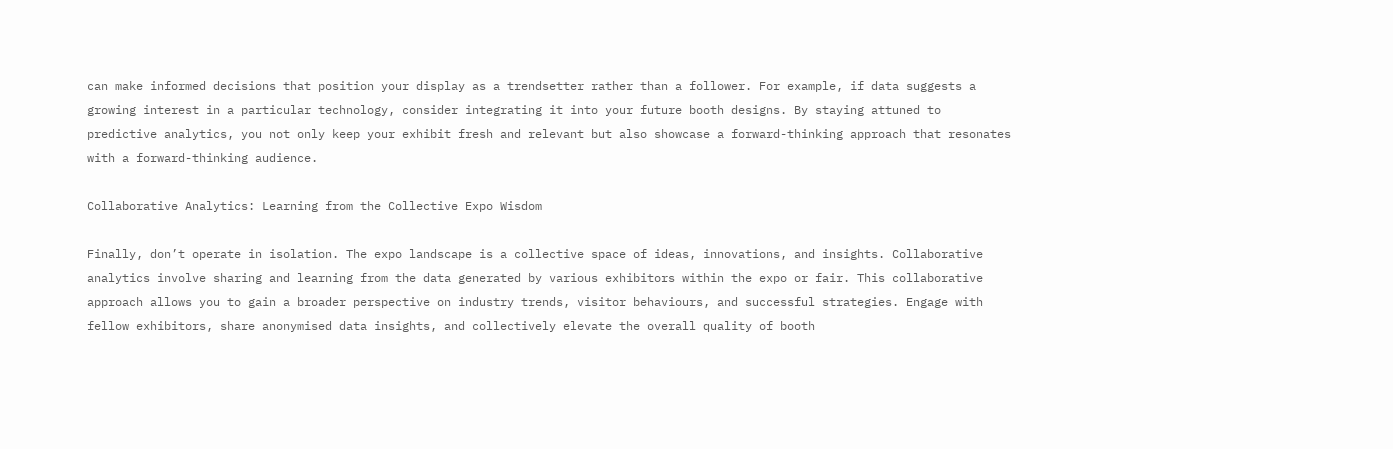can make informed decisions that position your display as a trendsetter rather than a follower. For example, if data suggests a growing interest in a particular technology, consider integrating it into your future booth designs. By staying attuned to predictive analytics, you not only keep your exhibit fresh and relevant but also showcase a forward-thinking approach that resonates with a forward-thinking audience.

Collaborative Analytics: Learning from the Collective Expo Wisdom

Finally, don’t operate in isolation. The expo landscape is a collective space of ideas, innovations, and insights. Collaborative analytics involve sharing and learning from the data generated by various exhibitors within the expo or fair. This collaborative approach allows you to gain a broader perspective on industry trends, visitor behaviours, and successful strategies. Engage with fellow exhibitors, share anonymised data insights, and collectively elevate the overall quality of booth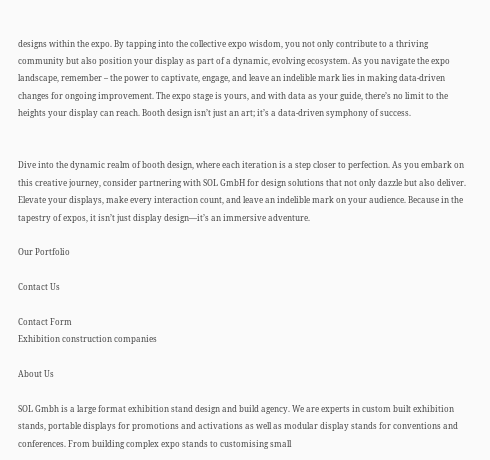designs within the expo. By tapping into the collective expo wisdom, you not only contribute to a thriving community but also position your display as part of a dynamic, evolving ecosystem. As you navigate the expo landscape, remember – the power to captivate, engage, and leave an indelible mark lies in making data-driven changes for ongoing improvement. The expo stage is yours, and with data as your guide, there’s no limit to the heights your display can reach. Booth design isn’t just an art; it’s a data-driven symphony of success.


Dive into the dynamic realm of booth design, where each iteration is a step closer to perfection. As you embark on this creative journey, consider partnering with SOL GmbH for design solutions that not only dazzle but also deliver. Elevate your displays, make every interaction count, and leave an indelible mark on your audience. Because in the tapestry of expos, it isn’t just display design—it’s an immersive adventure.

Our Portfolio

Contact Us

Contact Form
Exhibition construction companies

About Us

SOL Gmbh is a large format exhibition stand design and build agency. We are experts in custom built exhibition stands, portable displays for promotions and activations as well as modular display stands for conventions and conferences. From building complex expo stands to customising small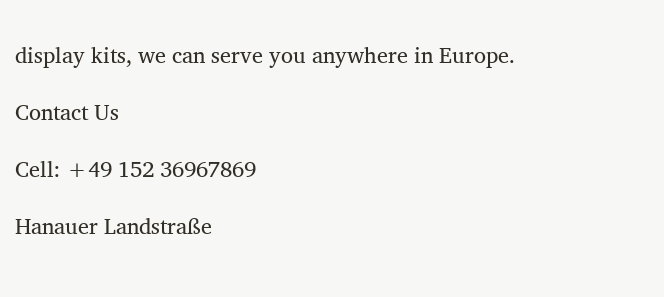display kits, we can serve you anywhere in Europe.

Contact Us

Cell: +49 152 36967869

Hanauer Landstraße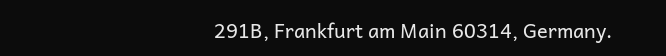291B, Frankfurt am Main 60314, Germany.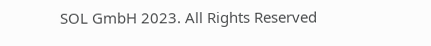SOL GmbH 2023. All Rights Reserved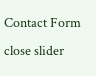Contact Form
close slider